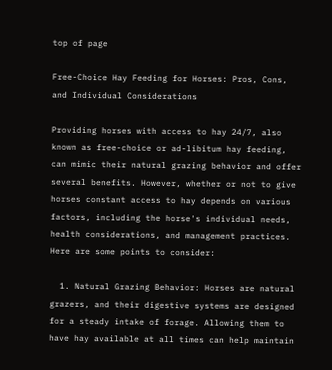top of page

Free-Choice Hay Feeding for Horses: Pros, Cons, and Individual Considerations

Providing horses with access to hay 24/7, also known as free-choice or ad-libitum hay feeding, can mimic their natural grazing behavior and offer several benefits. However, whether or not to give horses constant access to hay depends on various factors, including the horse's individual needs, health considerations, and management practices. Here are some points to consider:

  1. Natural Grazing Behavior: Horses are natural grazers, and their digestive systems are designed for a steady intake of forage. Allowing them to have hay available at all times can help maintain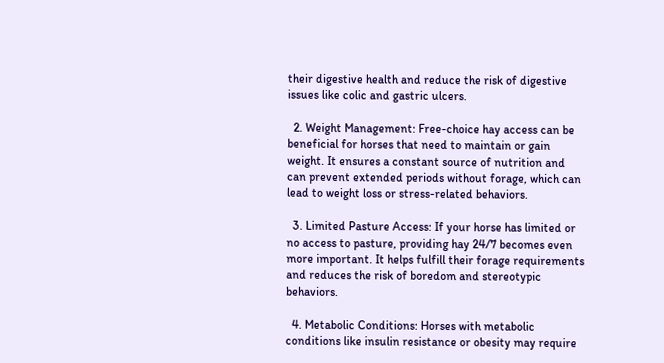their digestive health and reduce the risk of digestive issues like colic and gastric ulcers.

  2. Weight Management: Free-choice hay access can be beneficial for horses that need to maintain or gain weight. It ensures a constant source of nutrition and can prevent extended periods without forage, which can lead to weight loss or stress-related behaviors.

  3. Limited Pasture Access: If your horse has limited or no access to pasture, providing hay 24/7 becomes even more important. It helps fulfill their forage requirements and reduces the risk of boredom and stereotypic behaviors.

  4. Metabolic Conditions: Horses with metabolic conditions like insulin resistance or obesity may require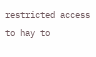restricted access to hay to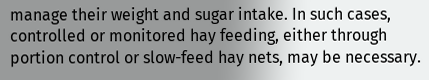manage their weight and sugar intake. In such cases, controlled or monitored hay feeding, either through portion control or slow-feed hay nets, may be necessary.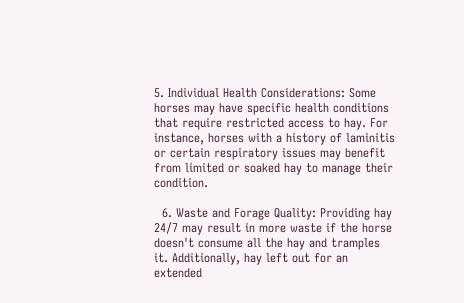5. Individual Health Considerations: Some horses may have specific health conditions that require restricted access to hay. For instance, horses with a history of laminitis or certain respiratory issues may benefit from limited or soaked hay to manage their condition.

  6. Waste and Forage Quality: Providing hay 24/7 may result in more waste if the horse doesn't consume all the hay and tramples it. Additionally, hay left out for an extended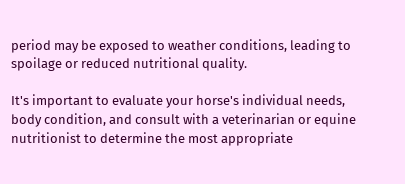period may be exposed to weather conditions, leading to spoilage or reduced nutritional quality.

It's important to evaluate your horse's individual needs, body condition, and consult with a veterinarian or equine nutritionist to determine the most appropriate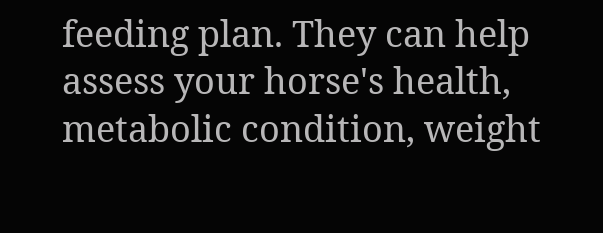feeding plan. They can help assess your horse's health, metabolic condition, weight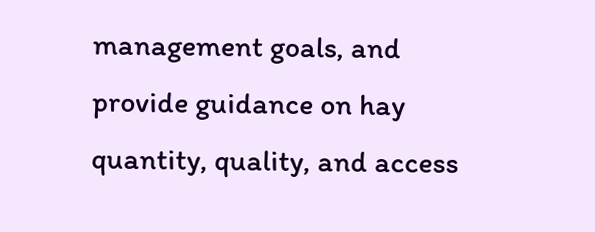management goals, and provide guidance on hay quantity, quality, and access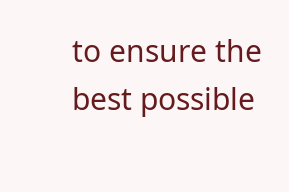to ensure the best possible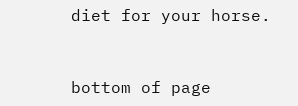diet for your horse.


bottom of page